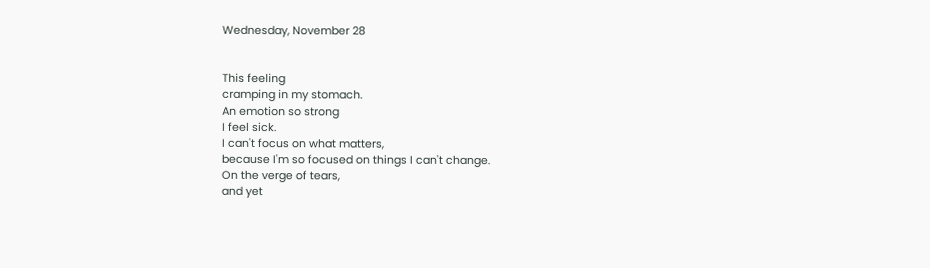Wednesday, November 28


This feeling
cramping in my stomach.
An emotion so strong
I feel sick.
I can't focus on what matters,
because I'm so focused on things I can't change.
On the verge of tears,
and yet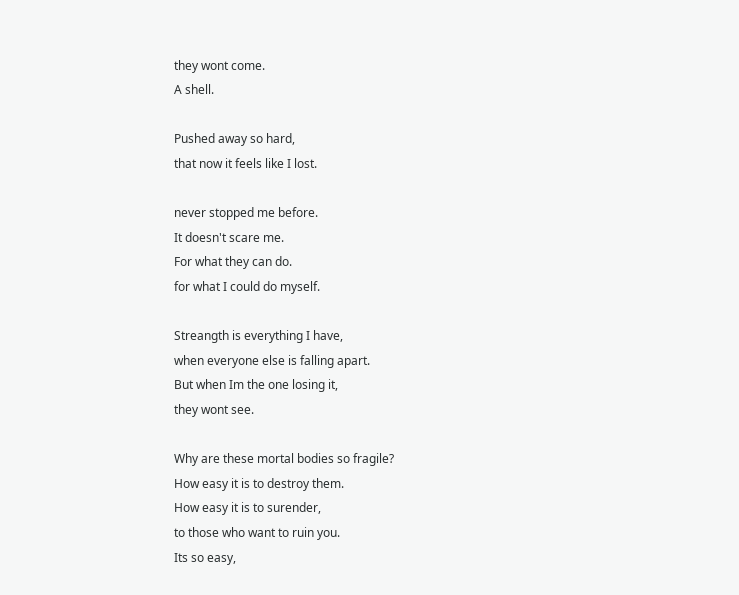they wont come.
A shell.

Pushed away so hard,
that now it feels like I lost.

never stopped me before.
It doesn't scare me.
For what they can do.
for what I could do myself.

Streangth is everything I have,
when everyone else is falling apart.
But when Im the one losing it,
they wont see.

Why are these mortal bodies so fragile?
How easy it is to destroy them.
How easy it is to surender,
to those who want to ruin you.
Its so easy,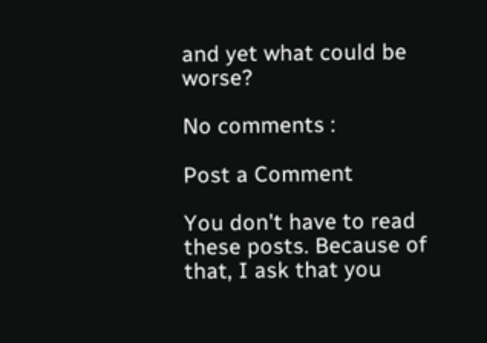and yet what could be worse?

No comments :

Post a Comment

You don't have to read these posts. Because of that, I ask that you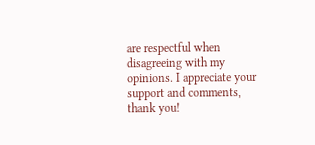are respectful when disagreeing with my opinions. I appreciate your support and comments, thank you!